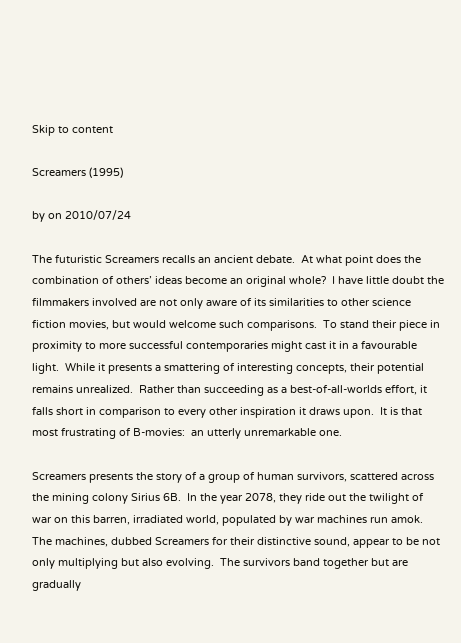Skip to content

Screamers (1995)

by on 2010/07/24

The futuristic Screamers recalls an ancient debate.  At what point does the combination of others’ ideas become an original whole?  I have little doubt the filmmakers involved are not only aware of its similarities to other science fiction movies, but would welcome such comparisons.  To stand their piece in proximity to more successful contemporaries might cast it in a favourable light.  While it presents a smattering of interesting concepts, their potential remains unrealized.  Rather than succeeding as a best-of-all-worlds effort, it falls short in comparison to every other inspiration it draws upon.  It is that most frustrating of B-movies:  an utterly unremarkable one.

Screamers presents the story of a group of human survivors, scattered across the mining colony Sirius 6B.  In the year 2078, they ride out the twilight of war on this barren, irradiated world, populated by war machines run amok.  The machines, dubbed Screamers for their distinctive sound, appear to be not only multiplying but also evolving.  The survivors band together but are gradually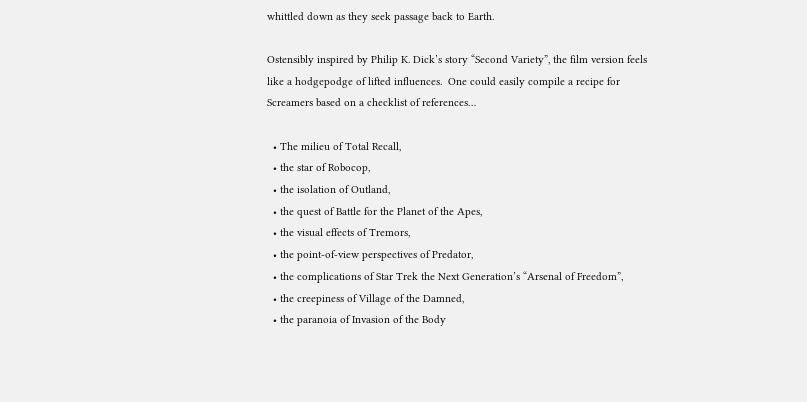whittled down as they seek passage back to Earth.

Ostensibly inspired by Philip K. Dick’s story “Second Variety”, the film version feels like a hodgepodge of lifted influences.  One could easily compile a recipe for Screamers based on a checklist of references…

  • The milieu of Total Recall,
  • the star of Robocop,
  • the isolation of Outland,
  • the quest of Battle for the Planet of the Apes,
  • the visual effects of Tremors,
  • the point-of-view perspectives of Predator,
  • the complications of Star Trek the Next Generation’s “Arsenal of Freedom”,
  • the creepiness of Village of the Damned,
  • the paranoia of Invasion of the Body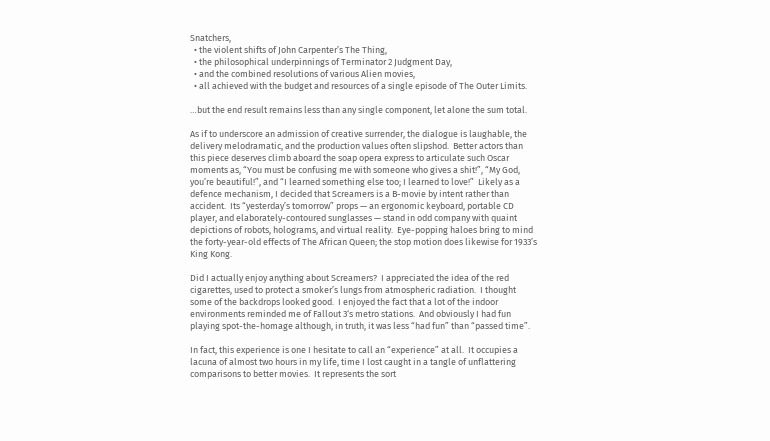Snatchers,
  • the violent shifts of John Carpenter’s The Thing,
  • the philosophical underpinnings of Terminator 2 Judgment Day,
  • and the combined resolutions of various Alien movies,
  • all achieved with the budget and resources of a single episode of The Outer Limits.

…but the end result remains less than any single component, let alone the sum total.

As if to underscore an admission of creative surrender, the dialogue is laughable, the delivery melodramatic, and the production values often slipshod.  Better actors than this piece deserves climb aboard the soap opera express to articulate such Oscar moments as, “You must be confusing me with someone who gives a shit!”, “My God, you’re beautiful!”, and “I learned something else too; I learned to love!”  Likely as a defence mechanism, I decided that Screamers is a B-movie by intent rather than accident.  Its “yesterday’s tomorrow” props — an ergonomic keyboard, portable CD player, and elaborately-contoured sunglasses — stand in odd company with quaint depictions of robots, holograms, and virtual reality.  Eye-popping haloes bring to mind the forty-year-old effects of The African Queen; the stop motion does likewise for 1933’s King Kong.

Did I actually enjoy anything about Screamers?  I appreciated the idea of the red cigarettes, used to protect a smoker’s lungs from atmospheric radiation.  I thought some of the backdrops looked good.  I enjoyed the fact that a lot of the indoor environments reminded me of Fallout 3‘s metro stations.  And obviously I had fun playing spot-the-homage although, in truth, it was less “had fun” than “passed time”.

In fact, this experience is one I hesitate to call an “experience” at all.  It occupies a lacuna of almost two hours in my life, time I lost caught in a tangle of unflattering comparisons to better movies.  It represents the sort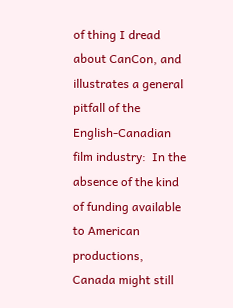of thing I dread about CanCon, and illustrates a general pitfall of the English-Canadian film industry:  In the absence of the kind of funding available to American productions, Canada might still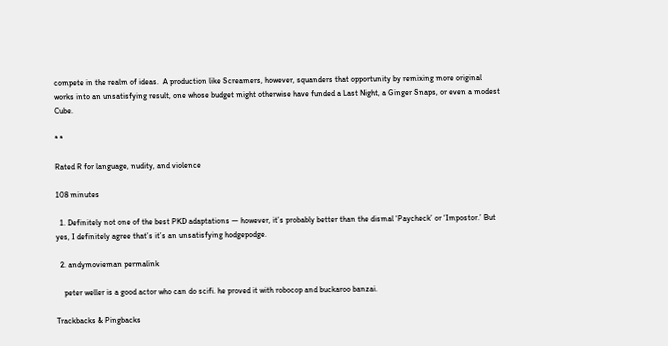compete in the realm of ideas.  A production like Screamers, however, squanders that opportunity by remixing more original works into an unsatisfying result, one whose budget might otherwise have funded a Last Night, a Ginger Snaps, or even a modest Cube.

* *

Rated R for language, nudity, and violence

108 minutes

  1. Definitely not one of the best PKD adaptations — however, it’s probably better than the dismal ‘Paycheck’ or ‘Impostor.’ But yes, I definitely agree that’s it’s an unsatisfying hodgepodge.

  2. andymovieman permalink

    peter weller is a good actor who can do scifi. he proved it with robocop and buckaroo banzai.

Trackbacks & Pingbacks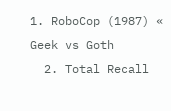1. RoboCop (1987) « Geek vs Goth
  2. Total Recall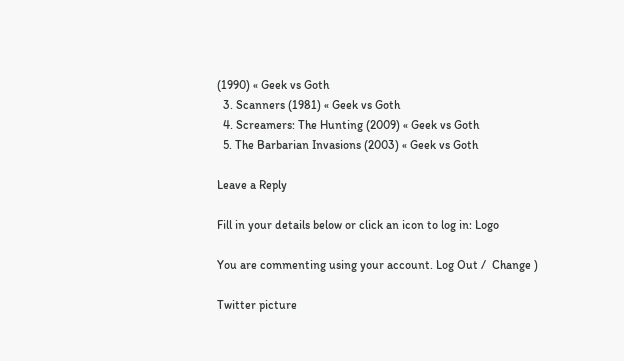(1990) « Geek vs Goth
  3. Scanners (1981) « Geek vs Goth
  4. Screamers: The Hunting (2009) « Geek vs Goth
  5. The Barbarian Invasions (2003) « Geek vs Goth

Leave a Reply

Fill in your details below or click an icon to log in: Logo

You are commenting using your account. Log Out /  Change )

Twitter picture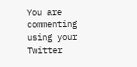You are commenting using your Twitter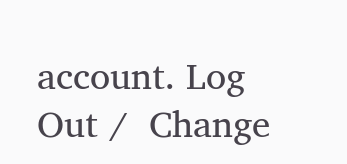account. Log Out /  Change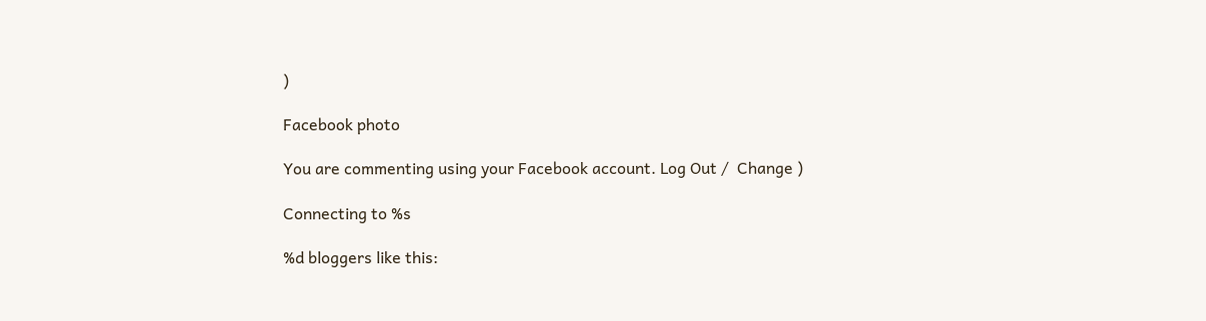)

Facebook photo

You are commenting using your Facebook account. Log Out /  Change )

Connecting to %s

%d bloggers like this: